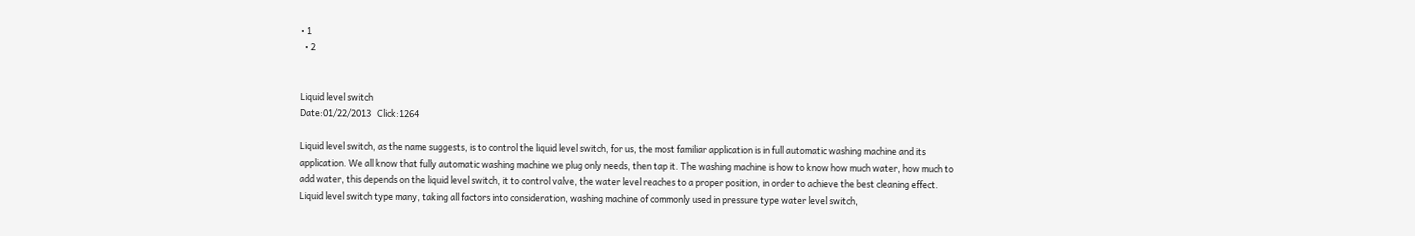• 1
  • 2


Liquid level switch
Date:01/22/2013   Click:1264

Liquid level switch, as the name suggests, is to control the liquid level switch, for us, the most familiar application is in full automatic washing machine and its application. We all know that fully automatic washing machine we plug only needs, then tap it. The washing machine is how to know how much water, how much to add water, this depends on the liquid level switch, it to control valve, the water level reaches to a proper position, in order to achieve the best cleaning effect. Liquid level switch type many, taking all factors into consideration, washing machine of commonly used in pressure type water level switch,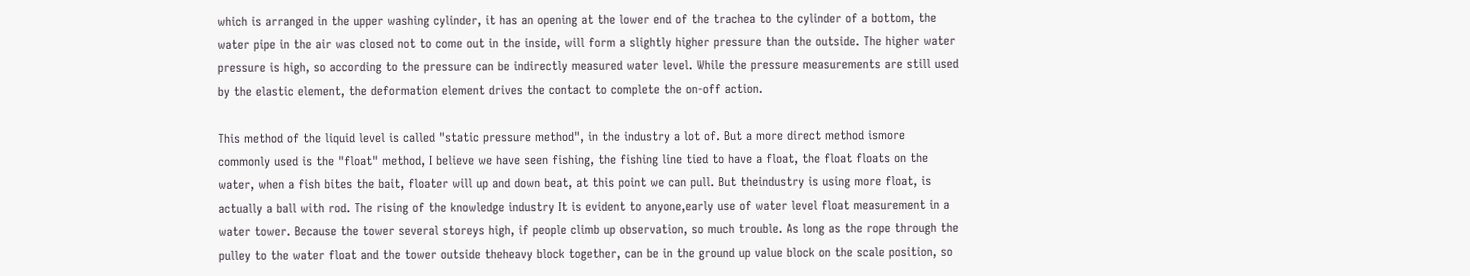which is arranged in the upper washing cylinder, it has an opening at the lower end of the trachea to the cylinder of a bottom, the water pipe in the air was closed not to come out in the inside, will form a slightly higher pressure than the outside. The higher water pressure is high, so according to the pressure can be indirectly measured water level. While the pressure measurements are still used by the elastic element, the deformation element drives the contact to complete the on-off action.

This method of the liquid level is called "static pressure method", in the industry a lot of. But a more direct method ismore commonly used is the "float" method, I believe we have seen fishing, the fishing line tied to have a float, the float floats on the water, when a fish bites the bait, floater will up and down beat, at this point we can pull. But theindustry is using more float, is actually a ball with rod. The rising of the knowledge industry It is evident to anyone,early use of water level float measurement in a water tower. Because the tower several storeys high, if people climb up observation, so much trouble. As long as the rope through the pulley to the water float and the tower outside theheavy block together, can be in the ground up value block on the scale position, so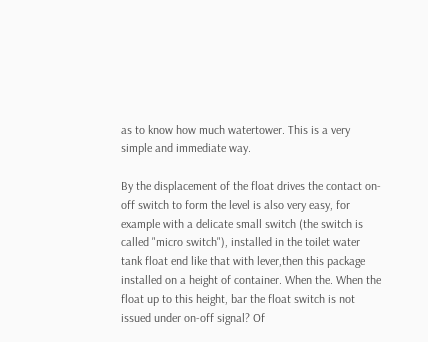as to know how much watertower. This is a very simple and immediate way.

By the displacement of the float drives the contact on-off switch to form the level is also very easy, for example with a delicate small switch (the switch is called "micro switch"), installed in the toilet water tank float end like that with lever,then this package installed on a height of container. When the. When the float up to this height, bar the float switch is not issued under on-off signal? Of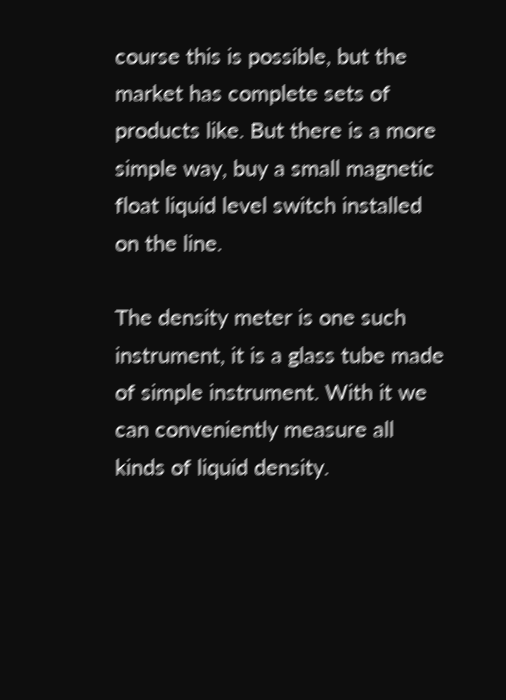course this is possible, but the market has complete sets of products like. But there is a more simple way, buy a small magnetic float liquid level switch installed on the line.

The density meter is one such instrument, it is a glass tube made of simple instrument. With it we can conveniently measure all kinds of liquid density.